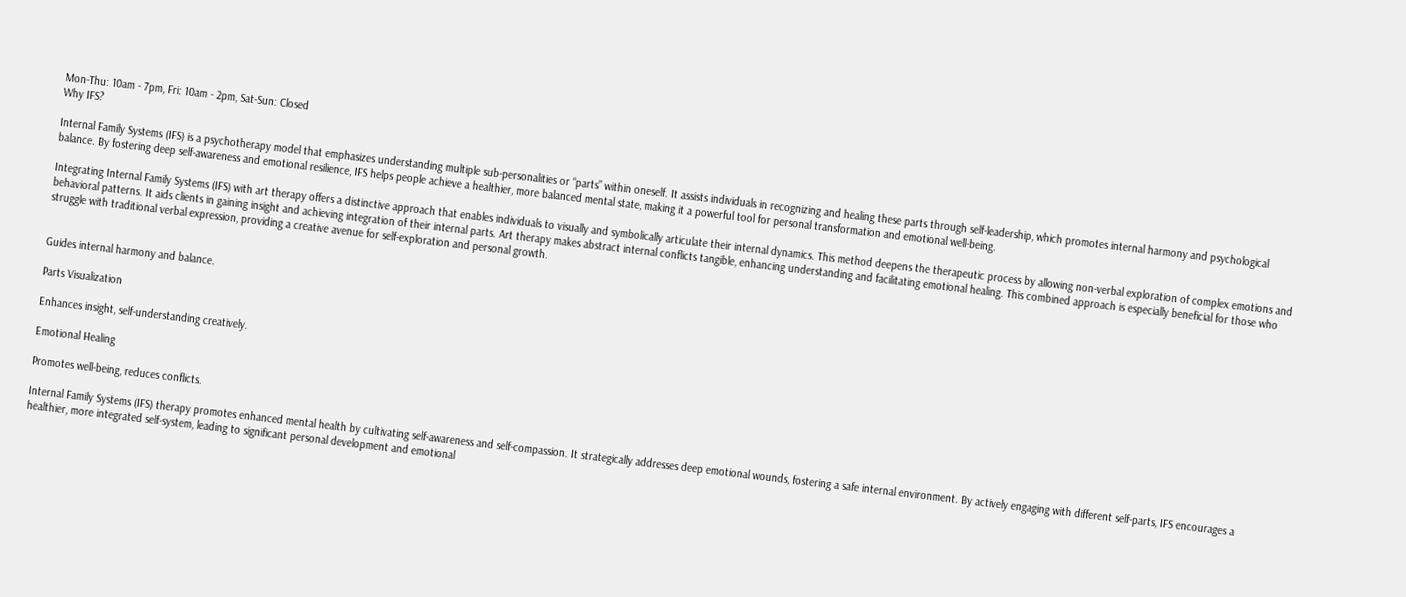Mon-Thu: 10am - 7pm, Fri: 10am - 2pm, Sat-Sun: Closed
Why IFS?

Internal Family Systems (IFS) is a psychotherapy model that emphasizes understanding multiple sub-personalities or “parts” within oneself. It assists individuals in recognizing and healing these parts through self-leadership, which promotes internal harmony and psychological balance. By fostering deep self-awareness and emotional resilience, IFS helps people achieve a healthier, more balanced mental state, making it a powerful tool for personal transformation and emotional well-being.

Integrating Internal Family Systems (IFS) with art therapy offers a distinctive approach that enables individuals to visually and symbolically articulate their internal dynamics. This method deepens the therapeutic process by allowing non-verbal exploration of complex emotions and behavioral patterns. It aids clients in gaining insight and achieving integration of their internal parts. Art therapy makes abstract internal conflicts tangible, enhancing understanding and facilitating emotional healing. This combined approach is especially beneficial for those who struggle with traditional verbal expression, providing a creative avenue for self-exploration and personal growth.


Guides internal harmony and balance.

Parts Visualization

Enhances insight, self-understanding creatively.

Emotional Healing

Promotes well-being, reduces conflicts.

Internal Family Systems (IFS) therapy promotes enhanced mental health by cultivating self-awareness and self-compassion. It strategically addresses deep emotional wounds, fostering a safe internal environment. By actively engaging with different self-parts, IFS encourages a healthier, more integrated self-system, leading to significant personal development and emotional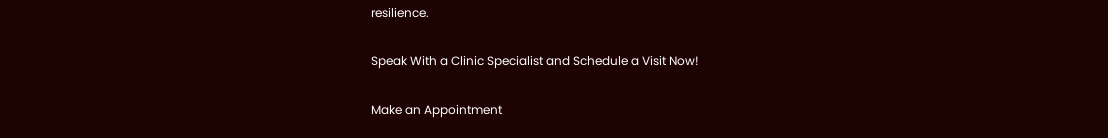resilience.

Speak With a Clinic Specialist and Schedule a Visit Now!

Make an Appointment